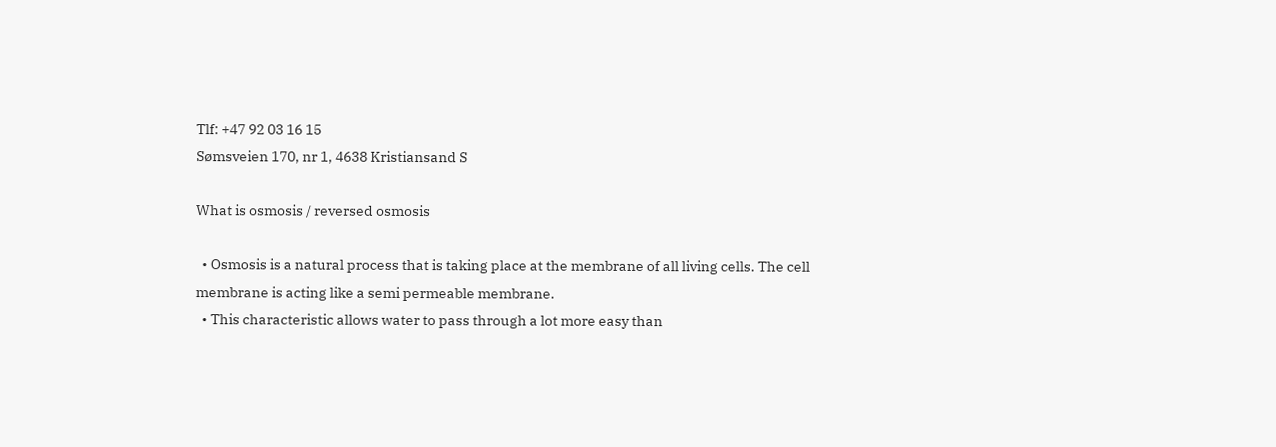Tlf: +47 92 03 16 15
Sømsveien 170, nr 1, 4638 Kristiansand S

What is osmosis / reversed osmosis

  • Osmosis is a natural process that is taking place at the membrane of all living cells. The cell membrane is acting like a semi permeable membrane.
  • This characteristic allows water to pass through a lot more easy than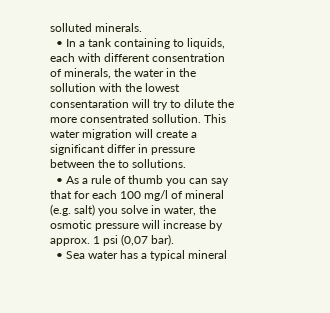solluted minerals.
  • In a tank containing to liquids, each with different consentration of minerals, the water in the sollution with the lowest consentaration will try to dilute the more consentrated sollution. This water migration will create a significant differ in pressure between the to sollutions.
  • As a rule of thumb you can say that for each 100 mg/l of mineral (e.g. salt) you solve in water, the osmotic pressure will increase by approx. 1 psi (0,07 bar).
  • Sea water has a typical mineral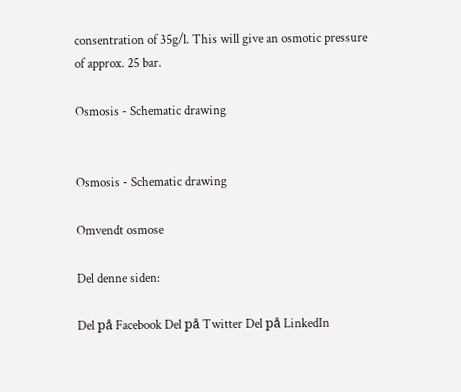consentration of 35g/l. This will give an osmotic pressure of approx. 25 bar.

Osmosis - Schematic drawing


Osmosis - Schematic drawing

Omvendt osmose

Del denne siden:

Del på Facebook Del på Twitter Del på LinkedIn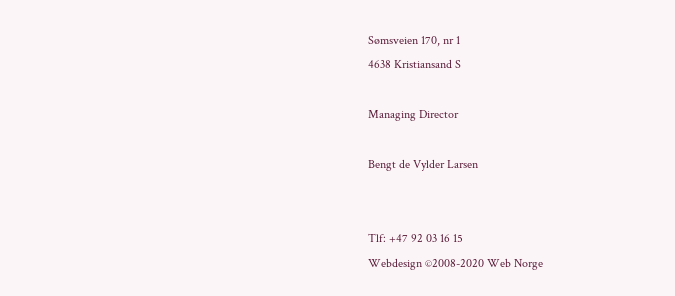Sømsveien 170, nr 1
4638 Kristiansand S

Managing Director

Bengt de Vylder Larsen


Tlf: +47 92 03 16 15
Webdesign ©2008-2020 Web Norge